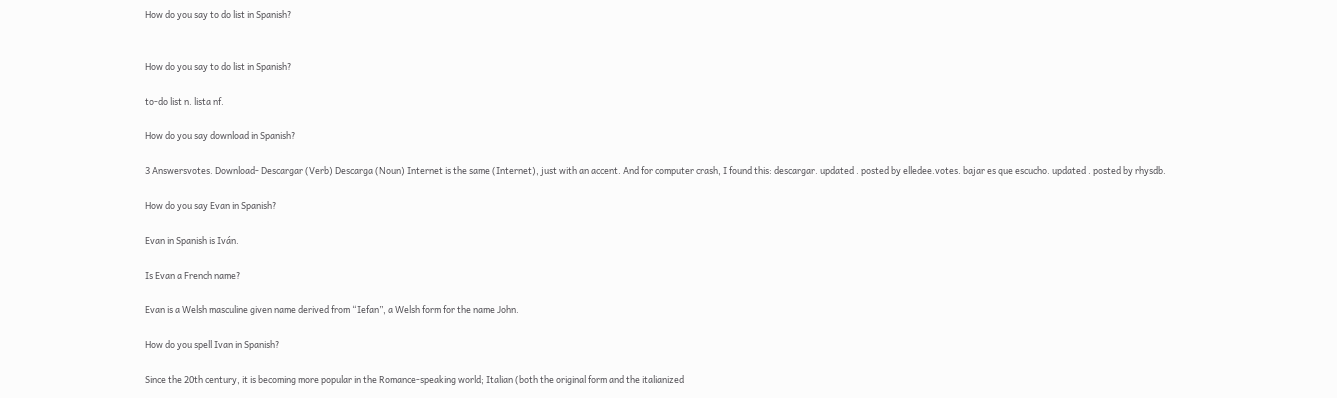How do you say to do list in Spanish?


How do you say to do list in Spanish?

to-do list n. lista nf.

How do you say download in Spanish?

3 Answersvotes. Download- Descargar (Verb) Descarga (Noun) Internet is the same (Internet), just with an accent. And for computer crash, I found this: descargar. updated . posted by elledee.votes. bajar es que escucho. updated . posted by rhysdb.

How do you say Evan in Spanish?

Evan in Spanish is Iván.

Is Evan a French name?

Evan is a Welsh masculine given name derived from “Iefan”, a Welsh form for the name John.

How do you spell Ivan in Spanish?

Since the 20th century, it is becoming more popular in the Romance-speaking world; Italian (both the original form and the italianized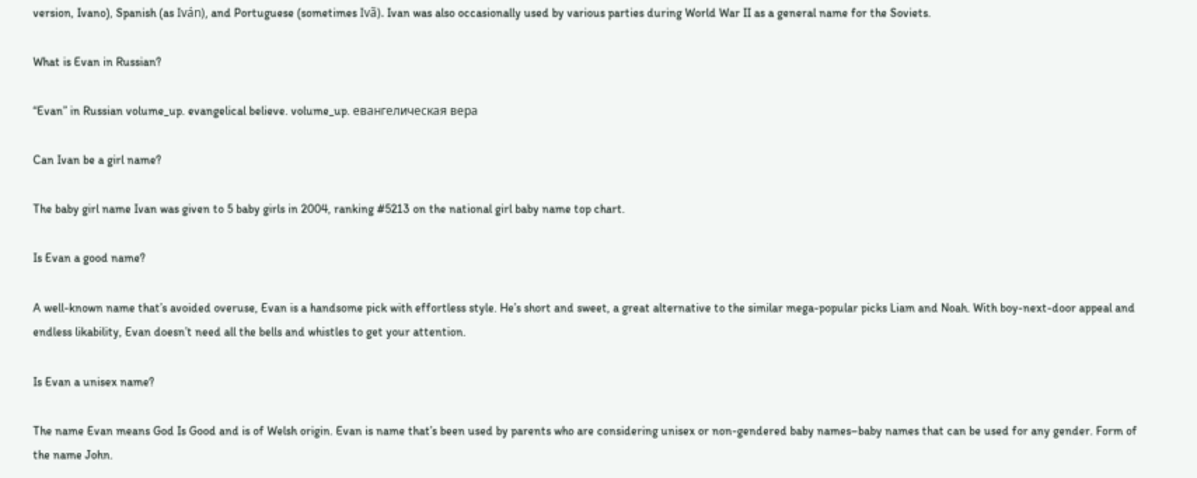version, Ivano), Spanish (as Iván), and Portuguese (sometimes Ivã). Ivan was also occasionally used by various parties during World War II as a general name for the Soviets.

What is Evan in Russian?

“Evan” in Russian volume_up. evangelical believe. volume_up. евангелическая вера

Can Ivan be a girl name?

The baby girl name Ivan was given to 5 baby girls in 2004, ranking #5213 on the national girl baby name top chart.

Is Evan a good name?

A well-known name that’s avoided overuse, Evan is a handsome pick with effortless style. He’s short and sweet, a great alternative to the similar mega-popular picks Liam and Noah. With boy-next-door appeal and endless likability, Evan doesn’t need all the bells and whistles to get your attention.

Is Evan a unisex name?

The name Evan means God Is Good and is of Welsh origin. Evan is name that’s been used by parents who are considering unisex or non-gendered baby names–baby names that can be used for any gender. Form of the name John.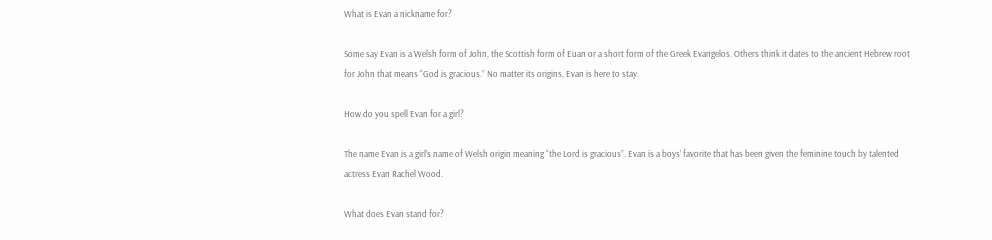What is Evan a nickname for?

Some say Evan is a Welsh form of John, the Scottish form of Euan or a short form of the Greek Evangelos. Others think it dates to the ancient Hebrew root for John that means “God is gracious.” No matter its origins, Evan is here to stay.

How do you spell Evan for a girl?

The name Evan is a girl’s name of Welsh origin meaning “the Lord is gracious”. Evan is a boys’ favorite that has been given the feminine touch by talented actress Evan Rachel Wood.

What does Evan stand for?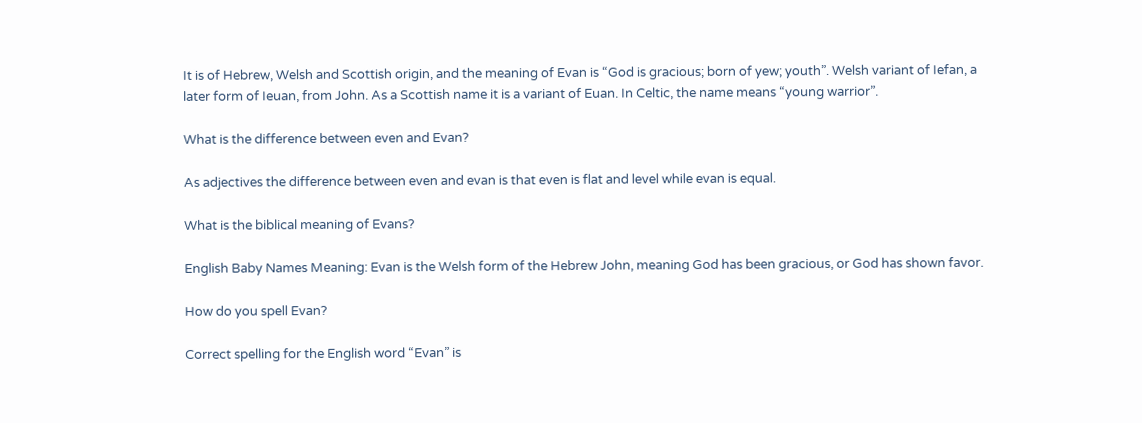It is of Hebrew, Welsh and Scottish origin, and the meaning of Evan is “God is gracious; born of yew; youth”. Welsh variant of Iefan, a later form of Ieuan, from John. As a Scottish name it is a variant of Euan. In Celtic, the name means “young warrior”.

What is the difference between even and Evan?

As adjectives the difference between even and evan is that even is flat and level while evan is equal.

What is the biblical meaning of Evans?

English Baby Names Meaning: Evan is the Welsh form of the Hebrew John, meaning God has been gracious, or God has shown favor.

How do you spell Evan?

Correct spelling for the English word “Evan” is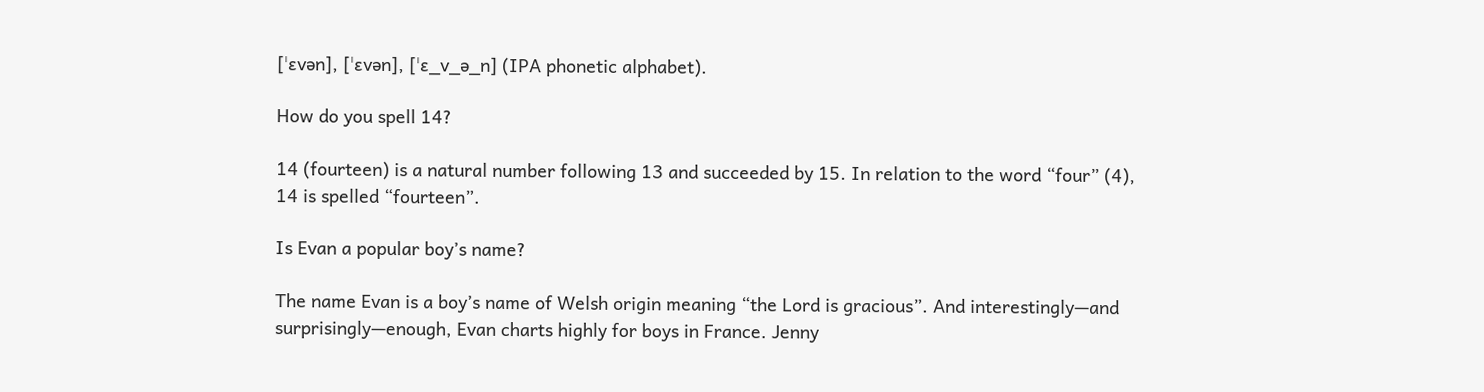[ˈɛvən], [ˈɛvən], [ˈɛ_v_ə_n] (IPA phonetic alphabet).

How do you spell 14?

14 (fourteen) is a natural number following 13 and succeeded by 15. In relation to the word “four” (4), 14 is spelled “fourteen”.

Is Evan a popular boy’s name?

The name Evan is a boy’s name of Welsh origin meaning “the Lord is gracious”. And interestingly—and surprisingly—enough, Evan charts highly for boys in France. Jenny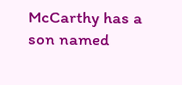McCarthy has a son named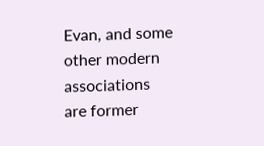Evan, and some other modern associations are former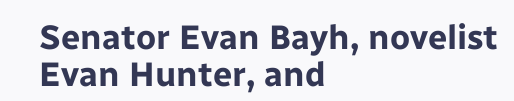Senator Evan Bayh, novelist Evan Hunter, and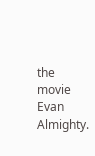the movie Evan Almighty.